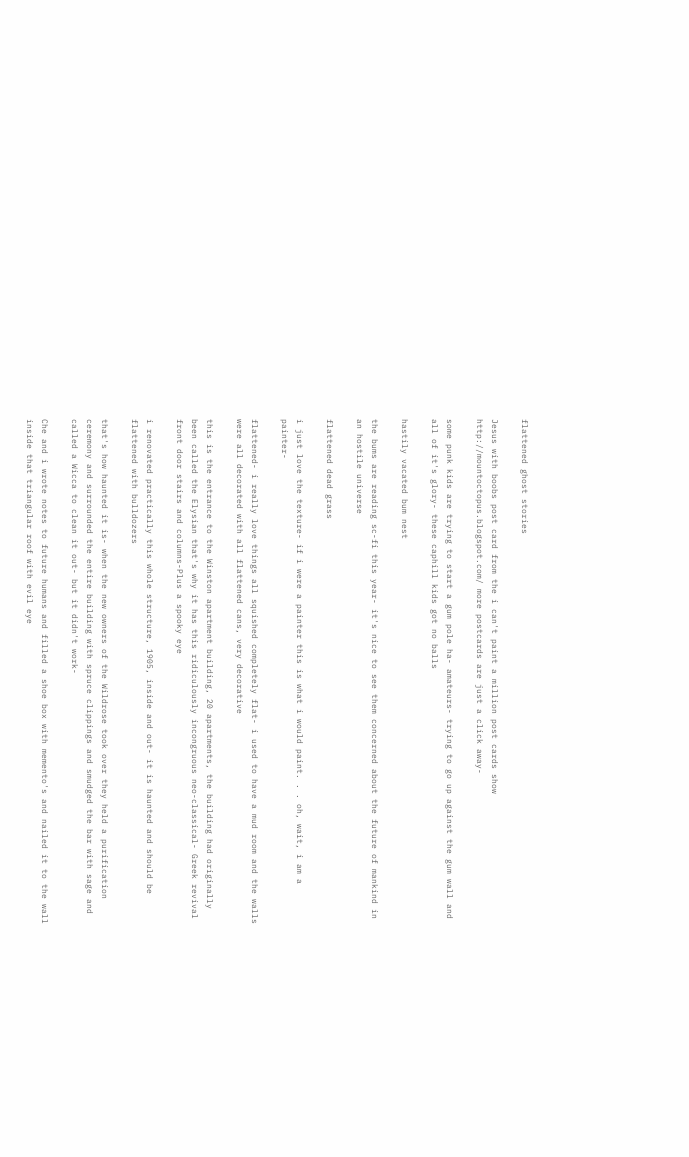flattened ghost stories

Jesus with boobs post card from the i can't paint a million post cards show http://mountoctopus.blogspot.com/ more postcards are just a click away-

some punk kids are trying to start a gum pole ha- amateurs- trying to go up against the gum wall and all of it's glory- these caphill kids got no balls

hastily vacated bum nest

the bums are reading sc-fi this year- it's nice to see them concerned about the future of mankind in an hostile universe

flattened dead grass

i just love the texture- if i were a painter this is what i would paint. . . oh, wait, i am a painter-

flattened- i really love things all squished completely flat- i used to have a mud room and the walls were all decorated with all flattened cans, very decorative

this is the entrance to the Winston apartment building, 20 apartments, the building had originally been called the Elysian that's why it has this ridiculously incongruous neo-classical- Greek revival front door stairs and columns-Plus a spooky eye

i renovated practically this whole structure, 1905, inside and out- it is haunted and should be flattened with bulldozers

that's how haunted it is- when the new owners of the Wildrose took over they held a purification ceremony and surrounded the entire building with spruce clippings and smudged the bar with sage and called a Wicca to clean it out- but it didn't work-

Che and i wrote notes to future humans and filled a shoe box with memento's and nailed it to the wall inside that triangular roof with evil eye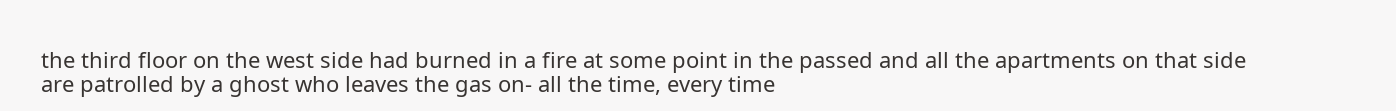the third floor on the west side had burned in a fire at some point in the passed and all the apartments on that side are patrolled by a ghost who leaves the gas on- all the time, every time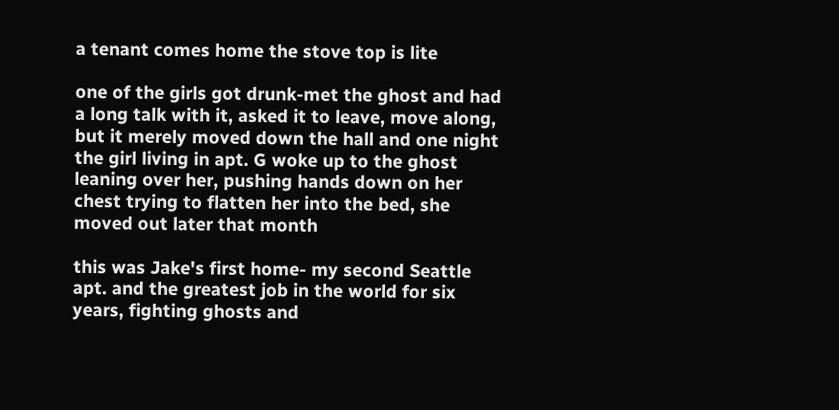a tenant comes home the stove top is lite

one of the girls got drunk-met the ghost and had a long talk with it, asked it to leave, move along, but it merely moved down the hall and one night the girl living in apt. G woke up to the ghost leaning over her, pushing hands down on her chest trying to flatten her into the bed, she moved out later that month

this was Jake's first home- my second Seattle apt. and the greatest job in the world for six years, fighting ghosts and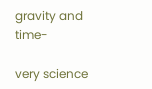gravity and time-

very science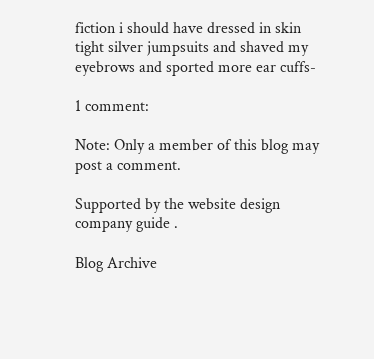fiction i should have dressed in skin tight silver jumpsuits and shaved my eyebrows and sported more ear cuffs-

1 comment:

Note: Only a member of this blog may post a comment.

Supported by the website design company guide .

Blog Archive